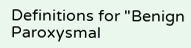Definitions for "Benign Paroxysmal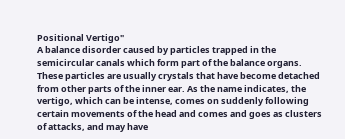Positional Vertigo"
A balance disorder caused by particles trapped in the semicircular canals which form part of the balance organs. These particles are usually crystals that have become detached from other parts of the inner ear. As the name indicates, the vertigo, which can be intense, comes on suddenly following certain movements of the head and comes and goes as clusters of attacks, and may have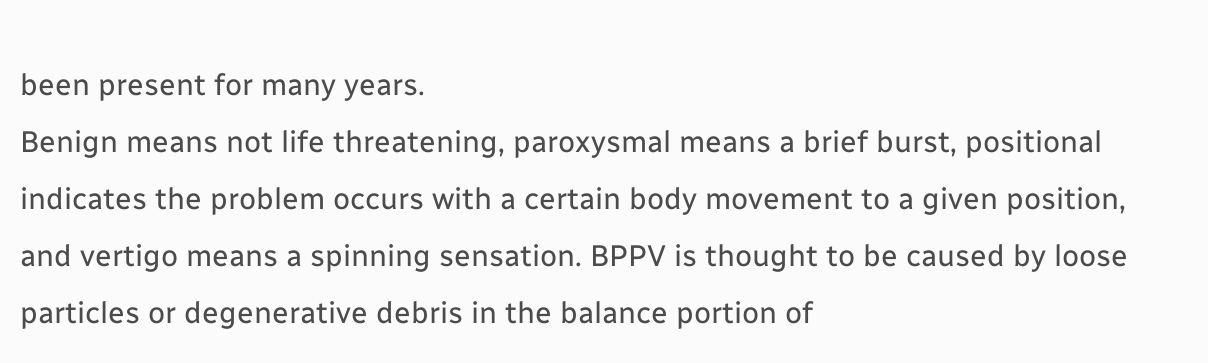been present for many years.
Benign means not life threatening, paroxysmal means a brief burst, positional indicates the problem occurs with a certain body movement to a given position, and vertigo means a spinning sensation. BPPV is thought to be caused by loose particles or degenerative debris in the balance portion of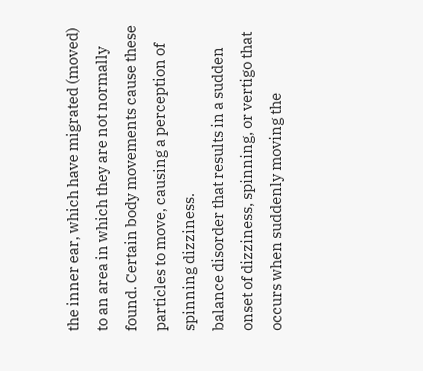the inner ear, which have migrated (moved) to an area in which they are not normally found. Certain body movements cause these particles to move, causing a perception of spinning dizziness.
balance disorder that results in a sudden onset of dizziness, spinning, or vertigo that occurs when suddenly moving the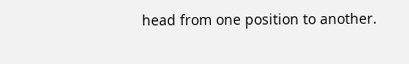head from one position to another.